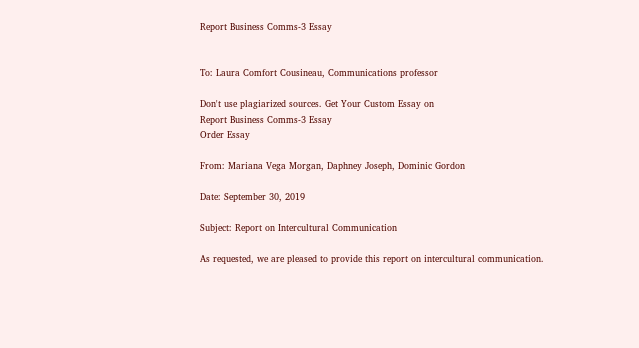Report Business Comms-3 Essay


To: Laura Comfort Cousineau, Communications professor

Don't use plagiarized sources. Get Your Custom Essay on
Report Business Comms-3 Essay
Order Essay

From: Mariana Vega Morgan, Daphney Joseph, Dominic Gordon

Date: September 30, 2019

Subject: Report on Intercultural Communication

As requested, we are pleased to provide this report on intercultural communication.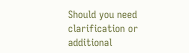Should you need clarification or additional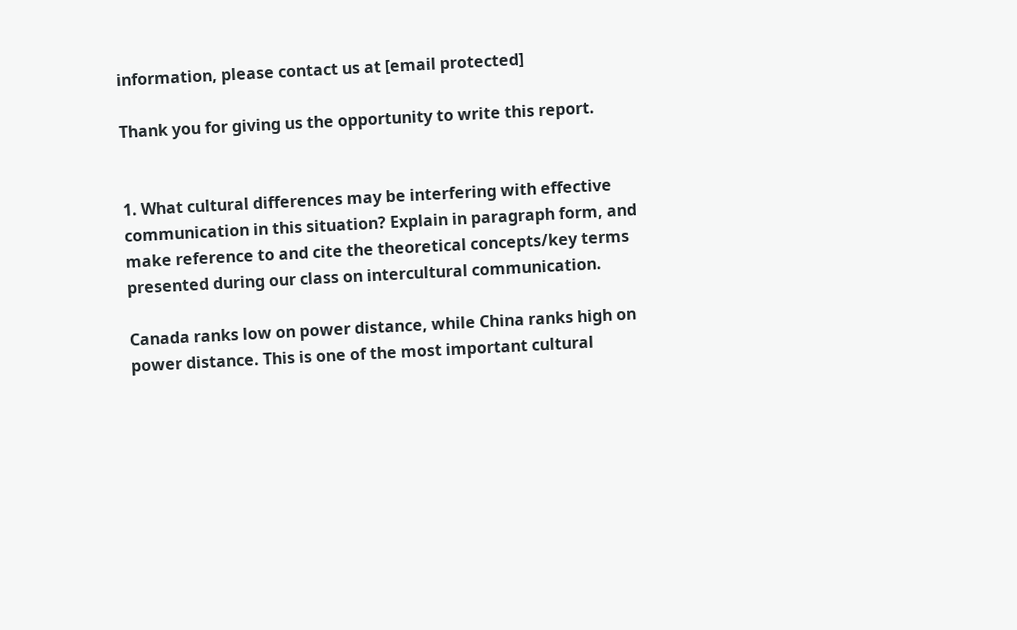information, please contact us at [email protected]

Thank you for giving us the opportunity to write this report.


1. What cultural differences may be interfering with effective communication in this situation? Explain in paragraph form, and make reference to and cite the theoretical concepts/key terms presented during our class on intercultural communication.

Canada ranks low on power distance, while China ranks high on power distance. This is one of the most important cultural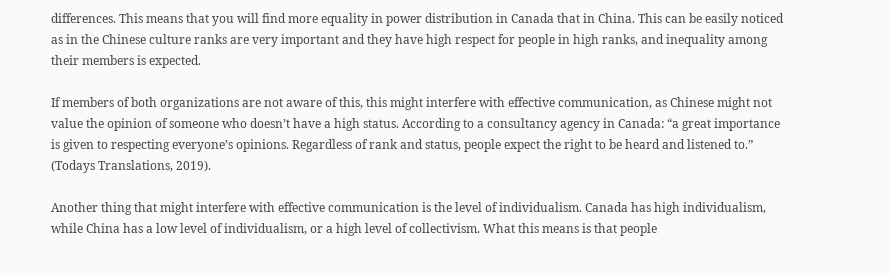differences. This means that you will find more equality in power distribution in Canada that in China. This can be easily noticed as in the Chinese culture ranks are very important and they have high respect for people in high ranks, and inequality among their members is expected.

If members of both organizations are not aware of this, this might interfere with effective communication, as Chinese might not value the opinion of someone who doesn’t have a high status. According to a consultancy agency in Canada: “a great importance is given to respecting everyone’s opinions. Regardless of rank and status, people expect the right to be heard and listened to.” (Todays Translations, 2019).

Another thing that might interfere with effective communication is the level of individualism. Canada has high individualism, while China has a low level of individualism, or a high level of collectivism. What this means is that people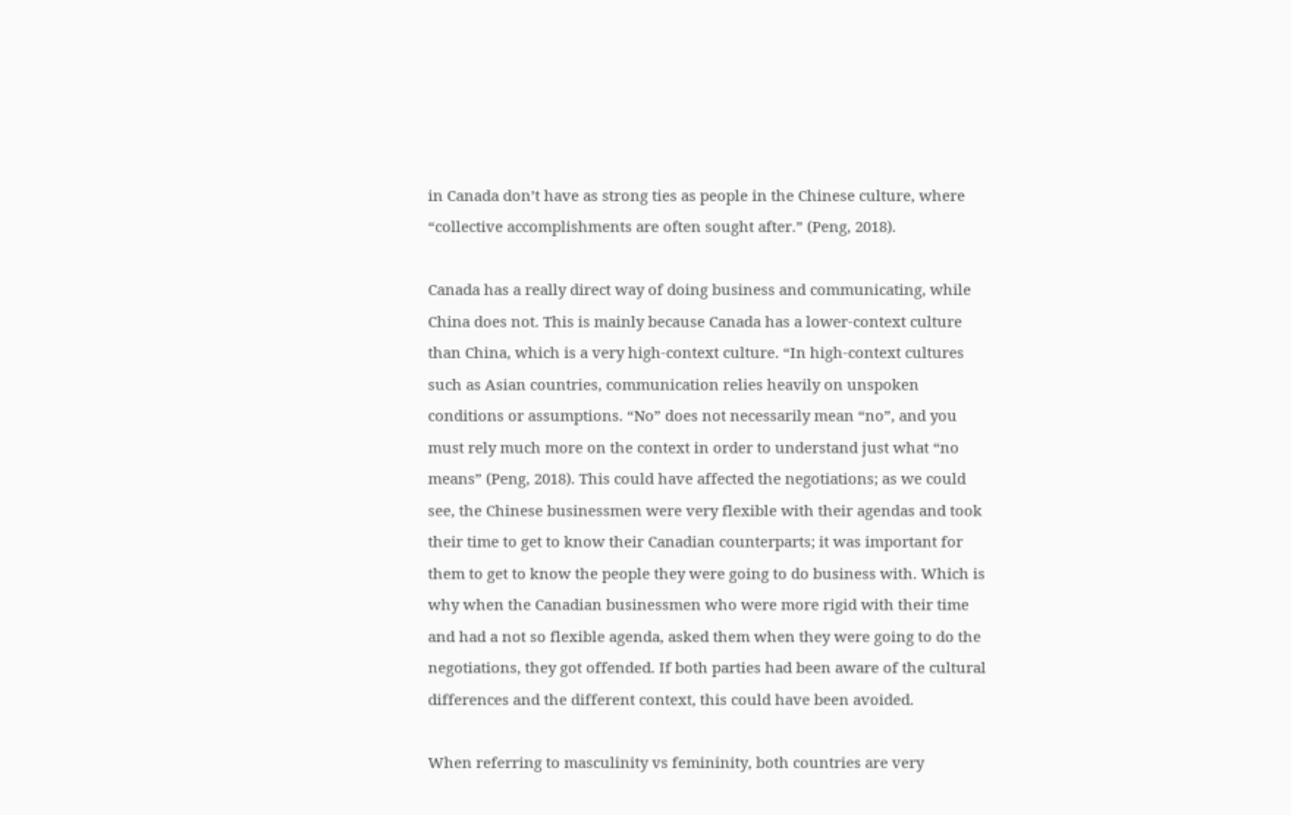in Canada don’t have as strong ties as people in the Chinese culture, where “collective accomplishments are often sought after.” (Peng, 2018).

Canada has a really direct way of doing business and communicating, while China does not. This is mainly because Canada has a lower-context culture than China, which is a very high-context culture. “In high-context cultures such as Asian countries, communication relies heavily on unspoken conditions or assumptions. “No” does not necessarily mean “no”, and you must rely much more on the context in order to understand just what “no means” (Peng, 2018). This could have affected the negotiations; as we could see, the Chinese businessmen were very flexible with their agendas and took their time to get to know their Canadian counterparts; it was important for them to get to know the people they were going to do business with. Which is why when the Canadian businessmen who were more rigid with their time and had a not so flexible agenda, asked them when they were going to do the negotiations, they got offended. If both parties had been aware of the cultural differences and the different context, this could have been avoided.

When referring to masculinity vs femininity, both countries are very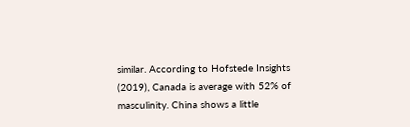similar. According to Hofstede Insights (2019), Canada is average with 52% of masculinity. China shows a little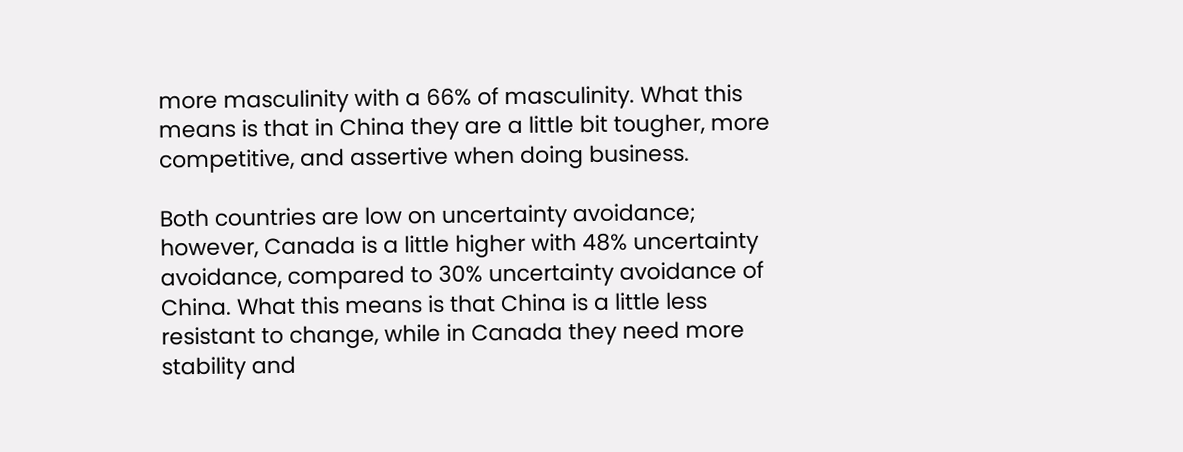more masculinity with a 66% of masculinity. What this means is that in China they are a little bit tougher, more competitive, and assertive when doing business.

Both countries are low on uncertainty avoidance; however, Canada is a little higher with 48% uncertainty avoidance, compared to 30% uncertainty avoidance of China. What this means is that China is a little less resistant to change, while in Canada they need more stability and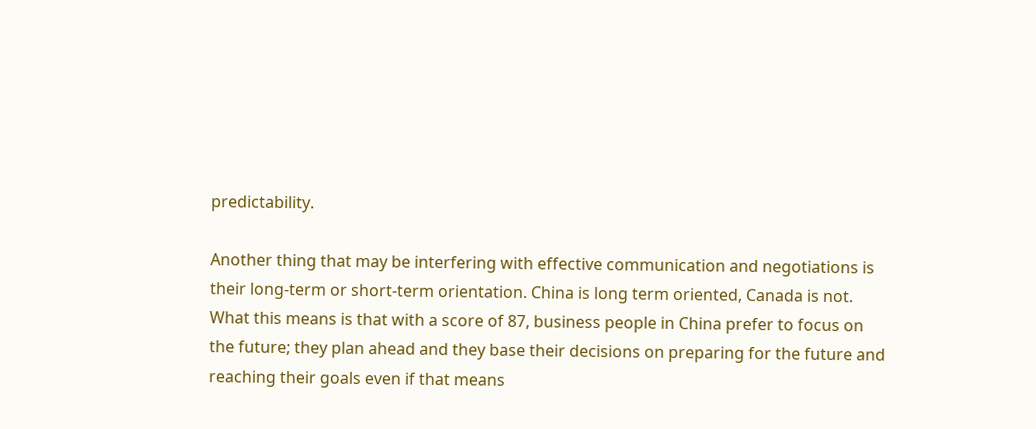predictability.

Another thing that may be interfering with effective communication and negotiations is their long-term or short-term orientation. China is long term oriented, Canada is not. What this means is that with a score of 87, business people in China prefer to focus on the future; they plan ahead and they base their decisions on preparing for the future and reaching their goals even if that means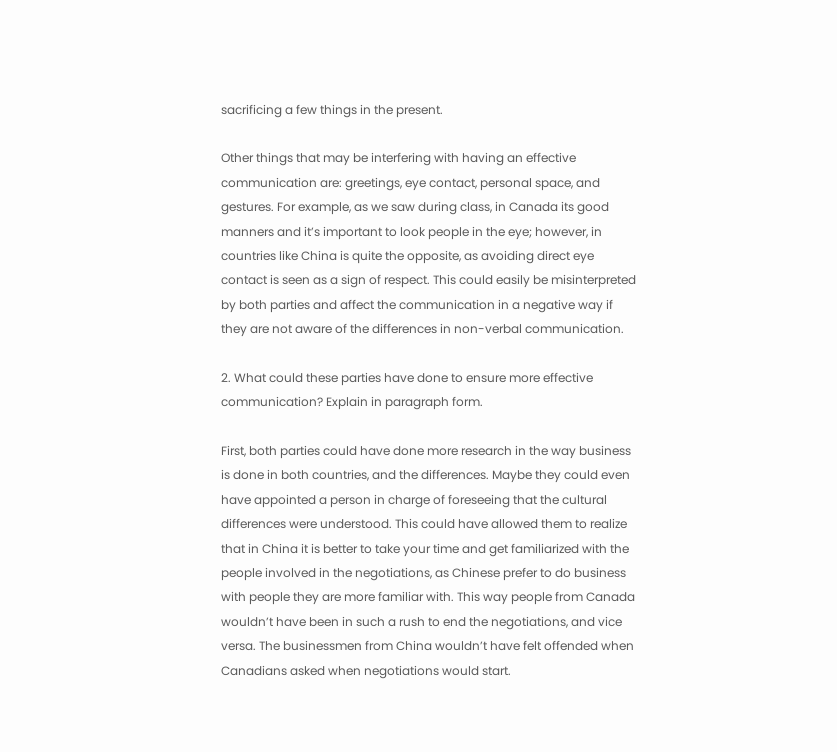sacrificing a few things in the present.

Other things that may be interfering with having an effective communication are: greetings, eye contact, personal space, and gestures. For example, as we saw during class, in Canada its good manners and it’s important to look people in the eye; however, in countries like China is quite the opposite, as avoiding direct eye contact is seen as a sign of respect. This could easily be misinterpreted by both parties and affect the communication in a negative way if they are not aware of the differences in non-verbal communication.

2. What could these parties have done to ensure more effective communication? Explain in paragraph form.

First, both parties could have done more research in the way business is done in both countries, and the differences. Maybe they could even have appointed a person in charge of foreseeing that the cultural differences were understood. This could have allowed them to realize that in China it is better to take your time and get familiarized with the people involved in the negotiations, as Chinese prefer to do business with people they are more familiar with. This way people from Canada wouldn’t have been in such a rush to end the negotiations, and vice versa. The businessmen from China wouldn’t have felt offended when Canadians asked when negotiations would start.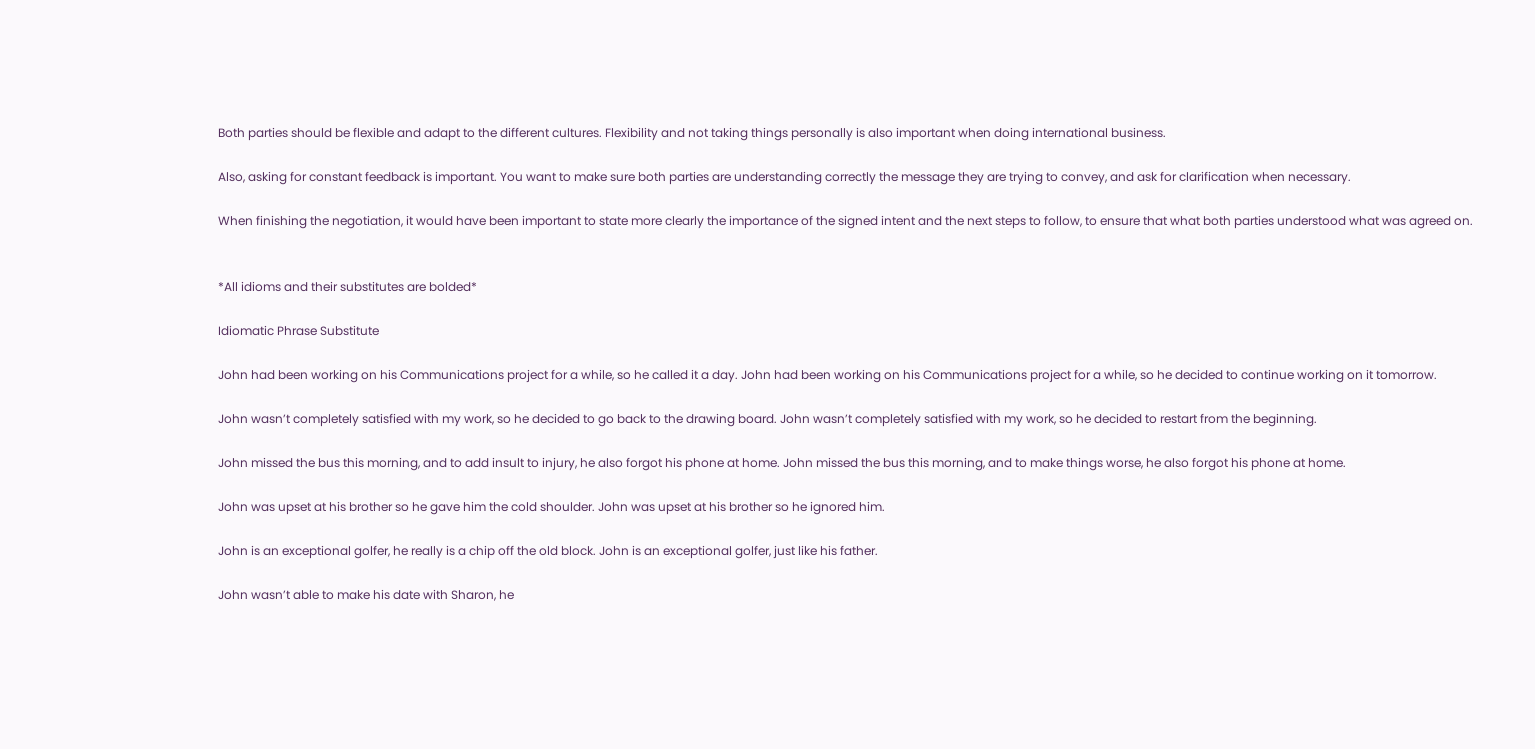Both parties should be flexible and adapt to the different cultures. Flexibility and not taking things personally is also important when doing international business.

Also, asking for constant feedback is important. You want to make sure both parties are understanding correctly the message they are trying to convey, and ask for clarification when necessary.

When finishing the negotiation, it would have been important to state more clearly the importance of the signed intent and the next steps to follow, to ensure that what both parties understood what was agreed on.


*All idioms and their substitutes are bolded*

Idiomatic Phrase Substitute

John had been working on his Communications project for a while, so he called it a day. John had been working on his Communications project for a while, so he decided to continue working on it tomorrow.

John wasn’t completely satisfied with my work, so he decided to go back to the drawing board. John wasn’t completely satisfied with my work, so he decided to restart from the beginning.

John missed the bus this morning, and to add insult to injury, he also forgot his phone at home. John missed the bus this morning, and to make things worse, he also forgot his phone at home.

John was upset at his brother so he gave him the cold shoulder. John was upset at his brother so he ignored him.

John is an exceptional golfer, he really is a chip off the old block. John is an exceptional golfer, just like his father.

John wasn’t able to make his date with Sharon, he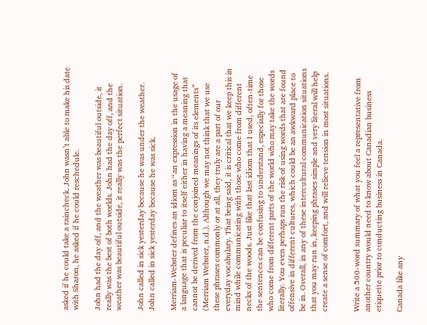asked if he could take a raincheck. John wasn’t able to make his date with Sharon, he asked if he could reschedule.

John had the day off, and the weather was beautiful outside, it really was the best of both worlds. John had the day off, and the weather was beautiful outside, it really was the perfect situation.

John called in sick yesterday because he was under the weather. John called in sick yesterday because he was sick.

Merriam-Webster defines an idiom as “an expression in the usage of a language that is peculiar to itself either in having a meaning that cannot be derived from the conjoined meanings of its elements” (Merriam Webster, n.d.). Although we may not think that we use these phrases commonly or at all, they truly are a part of our everyday vocabulary. That being said, it is critical that we keep this in mind while communicating with those who come from different necks of the woods. Just like that last idiom that I used, often-time the sentences can be confusing to understand, especially for those who come from different parts of the world who may take the words literally. You even perhaps run the risk of using words that are found offensive in different cultures, which could be an awkward place to be in. Overall, in any of these intercultural communication situations that you may run in, keeping phrases simple and very literal will help create a sense of comfort, and will relieve tension in most situations.


Write a 500-word summary of what you feel a representative from another country would need to know about Canadian business etiquette prior to conducting business in Canada.

Canada like any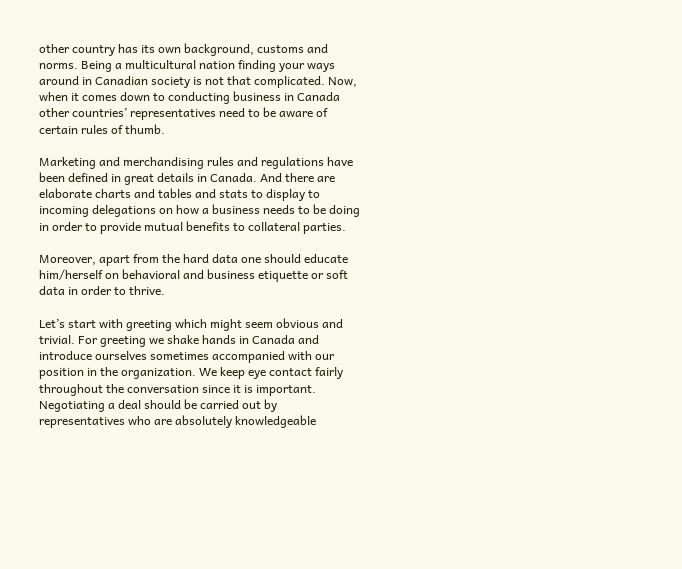other country has its own background, customs and norms. Being a multicultural nation finding your ways around in Canadian society is not that complicated. Now, when it comes down to conducting business in Canada other countries’ representatives need to be aware of certain rules of thumb.

Marketing and merchandising rules and regulations have been defined in great details in Canada. And there are elaborate charts and tables and stats to display to incoming delegations on how a business needs to be doing in order to provide mutual benefits to collateral parties.

Moreover, apart from the hard data one should educate him/herself on behavioral and business etiquette or soft data in order to thrive.

Let’s start with greeting which might seem obvious and trivial. For greeting we shake hands in Canada and introduce ourselves sometimes accompanied with our position in the organization. We keep eye contact fairly throughout the conversation since it is important. Negotiating a deal should be carried out by representatives who are absolutely knowledgeable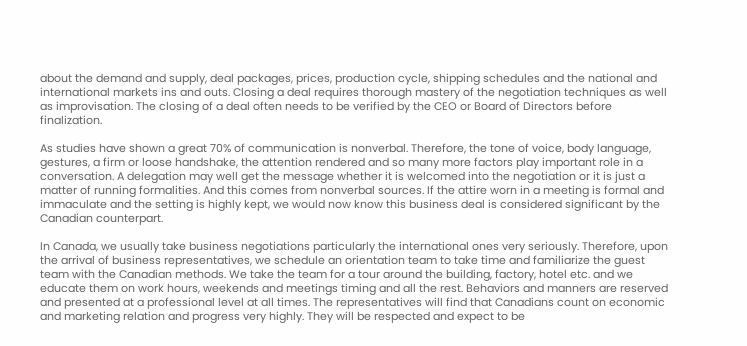about the demand and supply, deal packages, prices, production cycle, shipping schedules and the national and international markets ins and outs. Closing a deal requires thorough mastery of the negotiation techniques as well as improvisation. The closing of a deal often needs to be verified by the CEO or Board of Directors before finalization.

As studies have shown a great 70% of communication is nonverbal. Therefore, the tone of voice, body language, gestures, a firm or loose handshake, the attention rendered and so many more factors play important role in a conversation. A delegation may well get the message whether it is welcomed into the negotiation or it is just a matter of running formalities. And this comes from nonverbal sources. If the attire worn in a meeting is formal and immaculate and the setting is highly kept, we would now know this business deal is considered significant by the Canadian counterpart.

In Canada, we usually take business negotiations particularly the international ones very seriously. Therefore, upon the arrival of business representatives, we schedule an orientation team to take time and familiarize the guest team with the Canadian methods. We take the team for a tour around the building, factory, hotel etc. and we educate them on work hours, weekends and meetings timing and all the rest. Behaviors and manners are reserved and presented at a professional level at all times. The representatives will find that Canadians count on economic and marketing relation and progress very highly. They will be respected and expect to be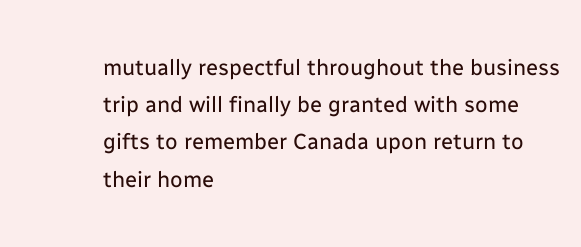mutually respectful throughout the business trip and will finally be granted with some gifts to remember Canada upon return to their home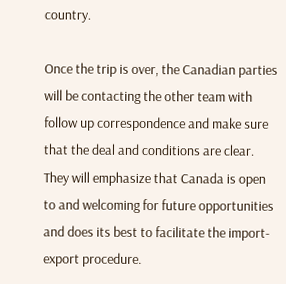country.

Once the trip is over, the Canadian parties will be contacting the other team with follow up correspondence and make sure that the deal and conditions are clear. They will emphasize that Canada is open to and welcoming for future opportunities and does its best to facilitate the import-export procedure.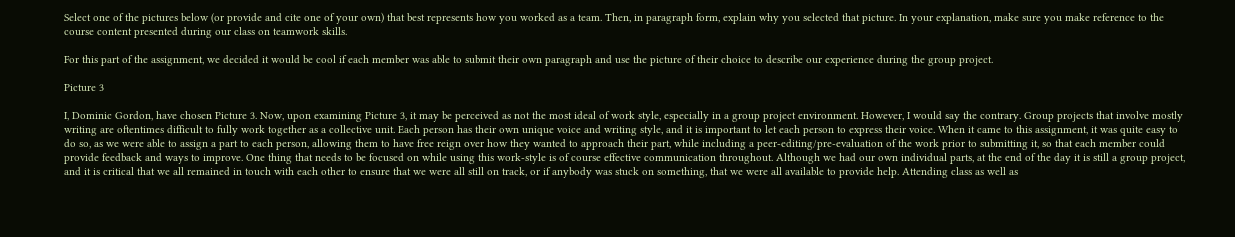Select one of the pictures below (or provide and cite one of your own) that best represents how you worked as a team. Then, in paragraph form, explain why you selected that picture. In your explanation, make sure you make reference to the course content presented during our class on teamwork skills.

For this part of the assignment, we decided it would be cool if each member was able to submit their own paragraph and use the picture of their choice to describe our experience during the group project.

Picture 3

I, Dominic Gordon, have chosen Picture 3. Now, upon examining Picture 3, it may be perceived as not the most ideal of work style, especially in a group project environment. However, I would say the contrary. Group projects that involve mostly writing are oftentimes difficult to fully work together as a collective unit. Each person has their own unique voice and writing style, and it is important to let each person to express their voice. When it came to this assignment, it was quite easy to do so, as we were able to assign a part to each person, allowing them to have free reign over how they wanted to approach their part, while including a peer-editing/pre-evaluation of the work prior to submitting it, so that each member could provide feedback and ways to improve. One thing that needs to be focused on while using this work-style is of course effective communication throughout. Although we had our own individual parts, at the end of the day it is still a group project, and it is critical that we all remained in touch with each other to ensure that we were all still on track, or if anybody was stuck on something, that we were all available to provide help. Attending class as well as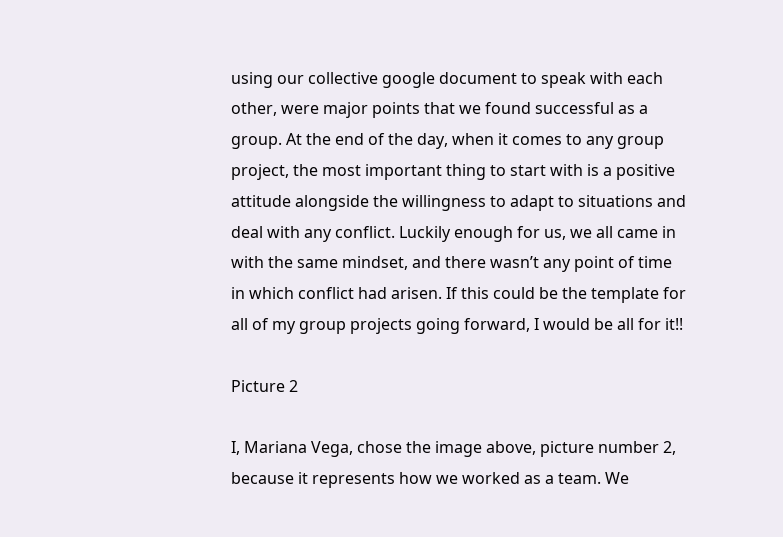using our collective google document to speak with each other, were major points that we found successful as a group. At the end of the day, when it comes to any group project, the most important thing to start with is a positive attitude alongside the willingness to adapt to situations and deal with any conflict. Luckily enough for us, we all came in with the same mindset, and there wasn’t any point of time in which conflict had arisen. If this could be the template for all of my group projects going forward, I would be all for it!!

Picture 2

I, Mariana Vega, chose the image above, picture number 2, because it represents how we worked as a team. We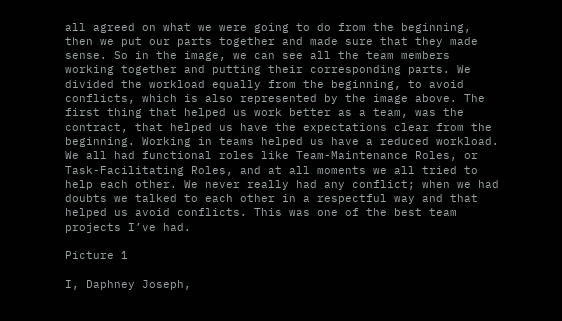all agreed on what we were going to do from the beginning, then we put our parts together and made sure that they made sense. So in the image, we can see all the team members working together and putting their corresponding parts. We divided the workload equally from the beginning, to avoid conflicts, which is also represented by the image above. The first thing that helped us work better as a team, was the contract, that helped us have the expectations clear from the beginning. Working in teams helped us have a reduced workload. We all had functional roles like Team-Maintenance Roles, or Task-Facilitating Roles, and at all moments we all tried to help each other. We never really had any conflict; when we had doubts we talked to each other in a respectful way and that helped us avoid conflicts. This was one of the best team projects I’ve had.

Picture 1

I, Daphney Joseph,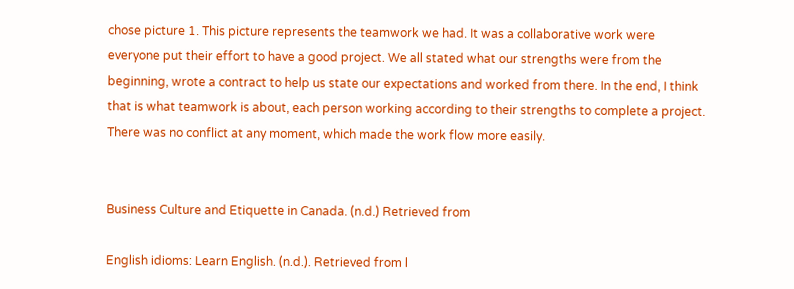chose picture 1. This picture represents the teamwork we had. It was a collaborative work were everyone put their effort to have a good project. We all stated what our strengths were from the beginning, wrote a contract to help us state our expectations and worked from there. In the end, I think that is what teamwork is about, each person working according to their strengths to complete a project. There was no conflict at any moment, which made the work flow more easily.


Business Culture and Etiquette in Canada. (n.d.) Retrieved from

English idioms: Learn English. (n.d.). Retrieved from l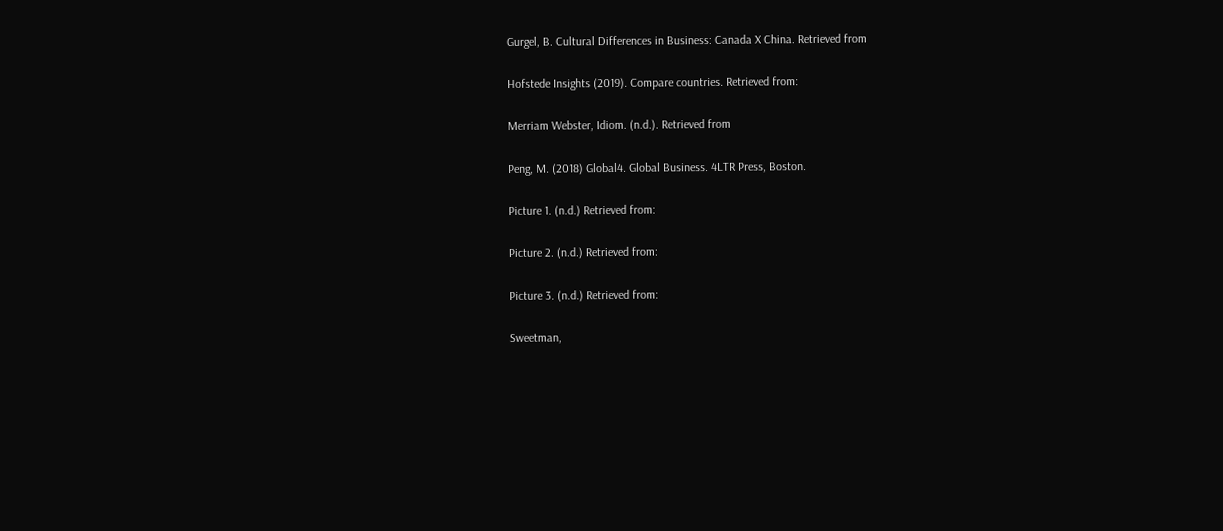Gurgel, B. Cultural Differences in Business: Canada X China. Retrieved from

Hofstede Insights (2019). Compare countries. Retrieved from:

Merriam Webster, Idiom. (n.d.). Retrieved from

Peng, M. (2018) Global4. Global Business. 4LTR Press, Boston.

Picture 1. (n.d.) Retrieved from:

Picture 2. (n.d.) Retrieved from:

Picture 3. (n.d.) Retrieved from:

Sweetman,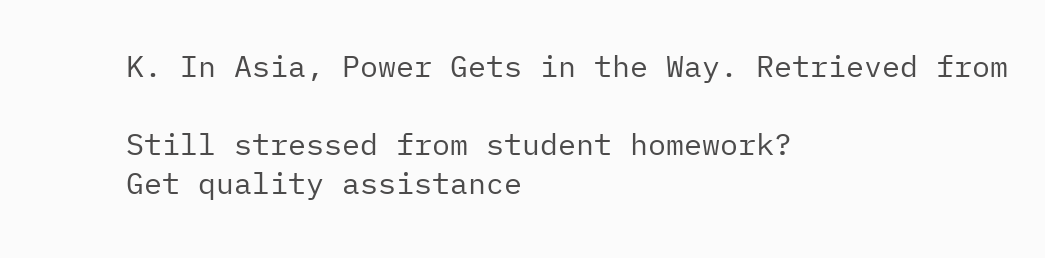K. In Asia, Power Gets in the Way. Retrieved from

Still stressed from student homework?
Get quality assistance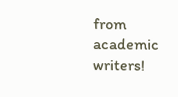from academic writers!